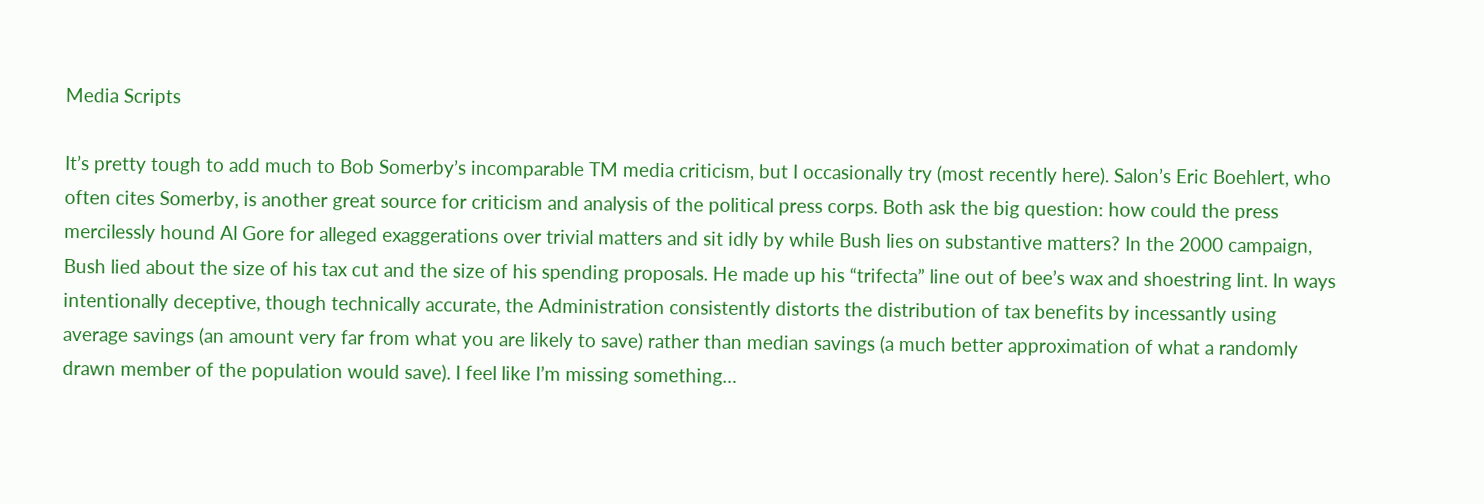Media Scripts

It’s pretty tough to add much to Bob Somerby’s incomparable TM media criticism, but I occasionally try (most recently here). Salon’s Eric Boehlert, who often cites Somerby, is another great source for criticism and analysis of the political press corps. Both ask the big question: how could the press mercilessly hound Al Gore for alleged exaggerations over trivial matters and sit idly by while Bush lies on substantive matters? In the 2000 campaign, Bush lied about the size of his tax cut and the size of his spending proposals. He made up his “trifecta” line out of bee’s wax and shoestring lint. In ways intentionally deceptive, though technically accurate, the Administration consistently distorts the distribution of tax benefits by incessantly using average savings (an amount very far from what you are likely to save) rather than median savings (a much better approximation of what a randomly drawn member of the population would save). I feel like I’m missing something…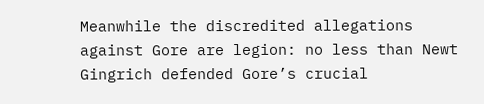Meanwhile the discredited allegations against Gore are legion: no less than Newt Gingrich defended Gore’s crucial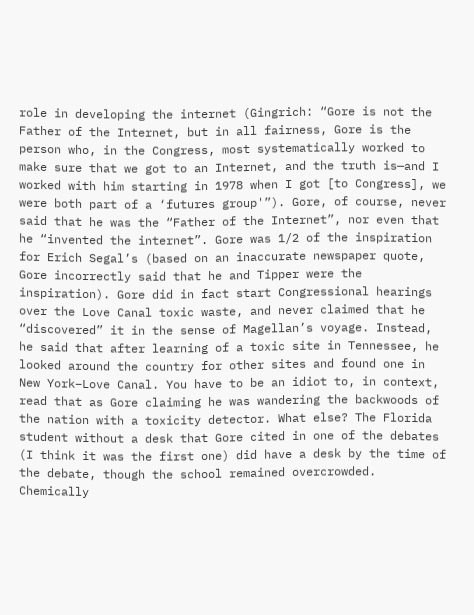role in developing the internet (Gingrich: “Gore is not the Father of the Internet, but in all fairness, Gore is the person who, in the Congress, most systematically worked to make sure that we got to an Internet, and the truth is—and I worked with him starting in 1978 when I got [to Congress], we were both part of a ‘futures group'”). Gore, of course, never said that he was the “Father of the Internet”, nor even that he “invented the internet”. Gore was 1/2 of the inspiration for Erich Segal’s (based on an inaccurate newspaper quote, Gore incorrectly said that he and Tipper were the inspiration). Gore did in fact start Congressional hearings over the Love Canal toxic waste, and never claimed that he “discovered” it in the sense of Magellan’s voyage. Instead, he said that after learning of a toxic site in Tennessee, he looked around the country for other sites and found one in New York–Love Canal. You have to be an idiot to, in context, read that as Gore claiming he was wandering the backwoods of the nation with a toxicity detector. What else? The Florida student without a desk that Gore cited in one of the debates (I think it was the first one) did have a desk by the time of the debate, though the school remained overcrowded. Chemically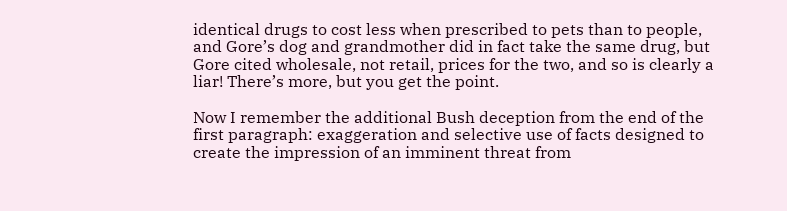identical drugs to cost less when prescribed to pets than to people, and Gore’s dog and grandmother did in fact take the same drug, but Gore cited wholesale, not retail, prices for the two, and so is clearly a liar! There’s more, but you get the point.

Now I remember the additional Bush deception from the end of the first paragraph: exaggeration and selective use of facts designed to create the impression of an imminent threat from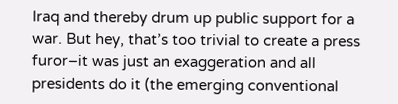Iraq and thereby drum up public support for a war. But hey, that’s too trivial to create a press furor–it was just an exaggeration and all presidents do it (the emerging conventional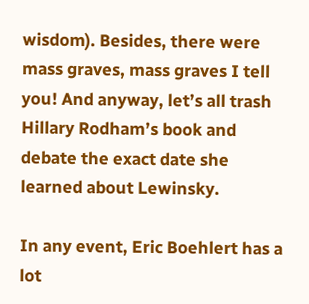wisdom). Besides, there were mass graves, mass graves I tell you! And anyway, let’s all trash Hillary Rodham’s book and debate the exact date she learned about Lewinsky.

In any event, Eric Boehlert has a lot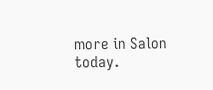more in Salon today.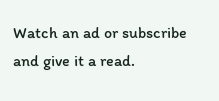Watch an ad or subscribe and give it a read.